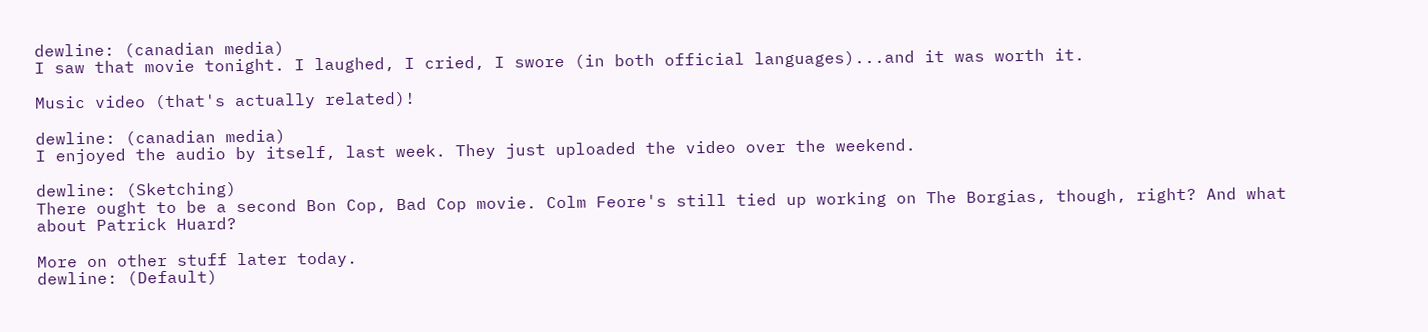dewline: (canadian media)
I saw that movie tonight. I laughed, I cried, I swore (in both official languages)...and it was worth it.

Music video (that's actually related)!

dewline: (canadian media)
I enjoyed the audio by itself, last week. They just uploaded the video over the weekend.

dewline: (Sketching)
There ought to be a second Bon Cop, Bad Cop movie. Colm Feore's still tied up working on The Borgias, though, right? And what about Patrick Huard?

More on other stuff later today.
dewline: (Default)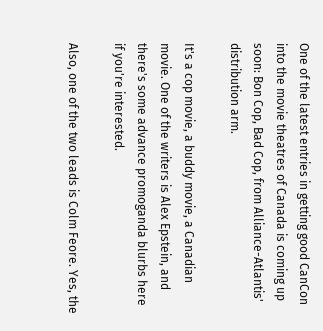One of the latest entries in getting good CanCon into the movie theatres of Canada is coming up soon: Bon Cop, Bad Cop, from Alliance-Atlantis' distribution arm.

It's a cop movie, a buddy movie, a Canadian movie. One of the writers is Alex Epstein, and there's some advance promoganda blurbs here if you're interested.

Also, one of the two leads is Colm Feore. Yes, the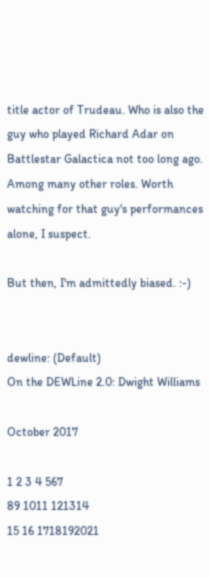title actor of Trudeau. Who is also the guy who played Richard Adar on Battlestar Galactica not too long ago. Among many other roles. Worth watching for that guy's performances alone, I suspect.

But then, I'm admittedly biased. :-)


dewline: (Default)
On the DEWLine 2.0: Dwight Williams

October 2017

1 2 3 4 567
89 1011 121314
15 16 1718192021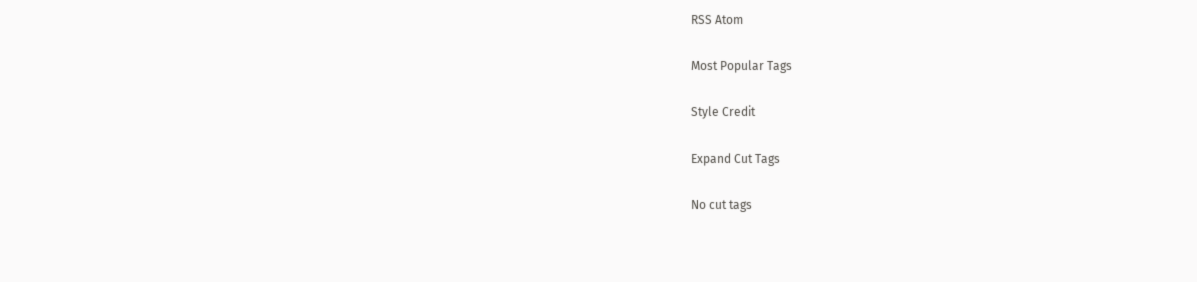RSS Atom

Most Popular Tags

Style Credit

Expand Cut Tags

No cut tags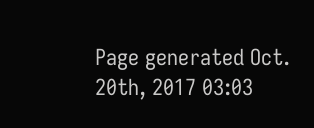Page generated Oct. 20th, 2017 03:03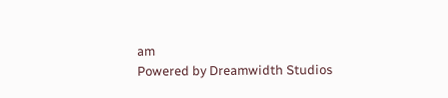am
Powered by Dreamwidth Studios